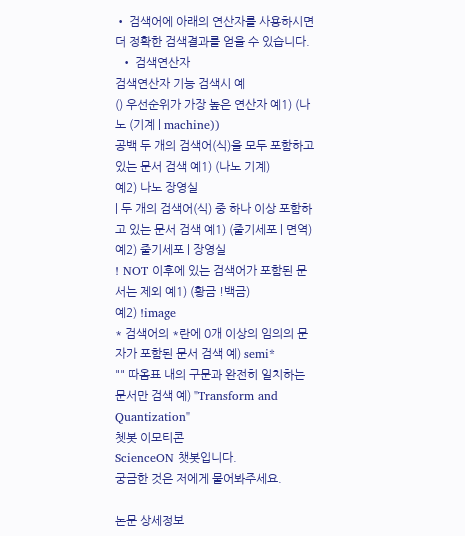• 검색어에 아래의 연산자를 사용하시면 더 정확한 검색결과를 얻을 수 있습니다.
  • 검색연산자
검색연산자 기능 검색시 예
() 우선순위가 가장 높은 연산자 예1) (나노 (기계 | machine))
공백 두 개의 검색어(식)을 모두 포함하고 있는 문서 검색 예1) (나노 기계)
예2) 나노 장영실
| 두 개의 검색어(식) 중 하나 이상 포함하고 있는 문서 검색 예1) (줄기세포 | 면역)
예2) 줄기세포 | 장영실
! NOT 이후에 있는 검색어가 포함된 문서는 제외 예1) (황금 !백금)
예2) !image
* 검색어의 *란에 0개 이상의 임의의 문자가 포함된 문서 검색 예) semi*
"" 따옴표 내의 구문과 완전히 일치하는 문서만 검색 예) "Transform and Quantization"
쳇봇 이모티콘
ScienceON 챗봇입니다.
궁금한 것은 저에게 물어봐주세요.

논문 상세정보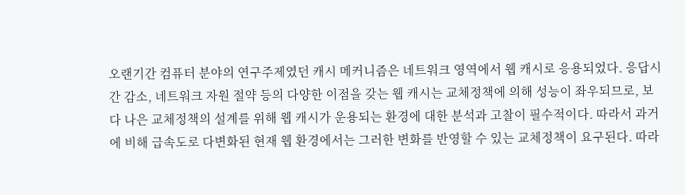오랜기간 컴퓨터 분야의 연구주제였던 캐시 메커니즘은 네트워크 영역에서 웹 캐시로 응용되었다. 응답시간 감소, 네트워크 자원 절약 등의 다양한 이점을 갖는 웹 캐시는 교체정책에 의해 성능이 좌우되므로, 보다 나은 교체정책의 설계를 위해 웹 캐시가 운용되는 환경에 대한 분석과 고찰이 필수적이다. 따라서 과거에 비해 급속도로 다변화된 현재 웹 환경에서는 그러한 변화를 반영할 수 있는 교체정책이 요구된다. 따라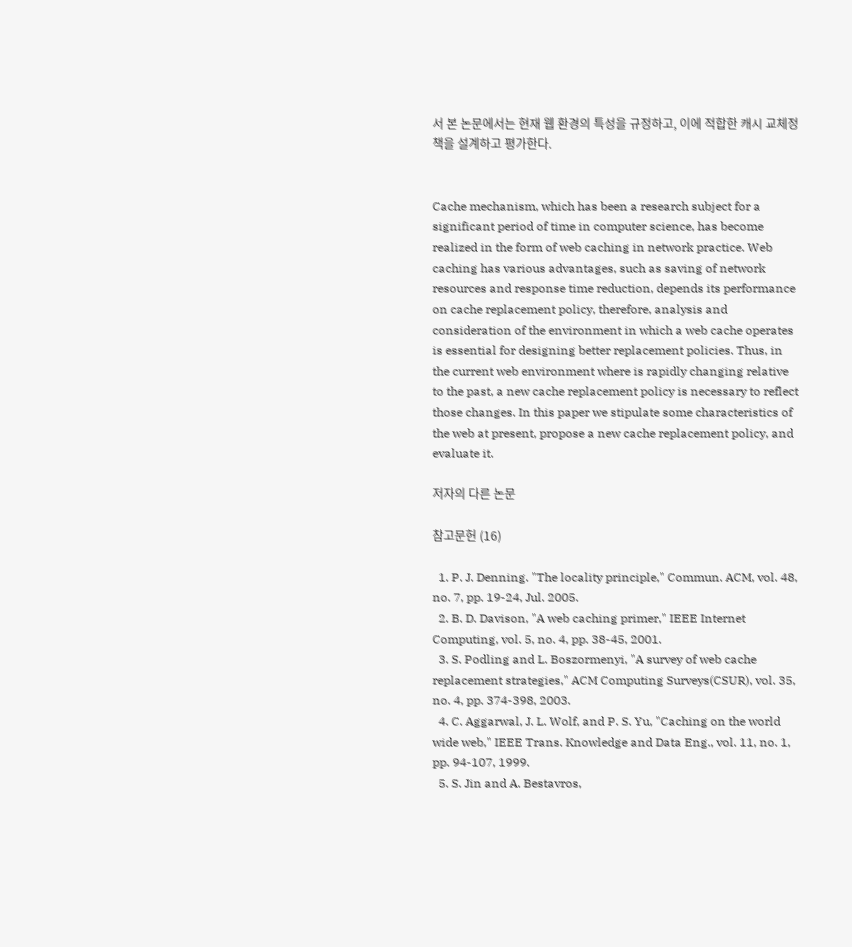서 본 논문에서는 현재 웹 환경의 특성을 규정하고, 이에 적합한 캐시 교체정책을 설계하고 평가한다.


Cache mechanism, which has been a research subject for a significant period of time in computer science, has become realized in the form of web caching in network practice. Web caching has various advantages, such as saving of network resources and response time reduction, depends its performance on cache replacement policy, therefore, analysis and consideration of the environment in which a web cache operates is essential for designing better replacement policies. Thus, in the current web environment where is rapidly changing relative to the past, a new cache replacement policy is necessary to reflect those changes. In this paper we stipulate some characteristics of the web at present, propose a new cache replacement policy, and evaluate it.

저자의 다른 논문

참고문헌 (16)

  1. P. J. Denning. "The locality principle," Commun. ACM, vol. 48, no. 7, pp. 19-24, Jul. 2005.
  2. B. D. Davison, "A web caching primer," IEEE Internet Computing, vol. 5, no. 4, pp. 38-45, 2001.
  3. S. Podling and L. Boszormenyi, "A survey of web cache replacement strategies," ACM Computing Surveys(CSUR), vol. 35, no. 4, pp. 374-398, 2003.
  4. C. Aggarwal, J. L. Wolf, and P. S. Yu, "Caching on the world wide web," IEEE Trans. Knowledge and Data Eng., vol. 11, no. 1, pp. 94-107, 1999.
  5. S. Jin and A. Bestavros,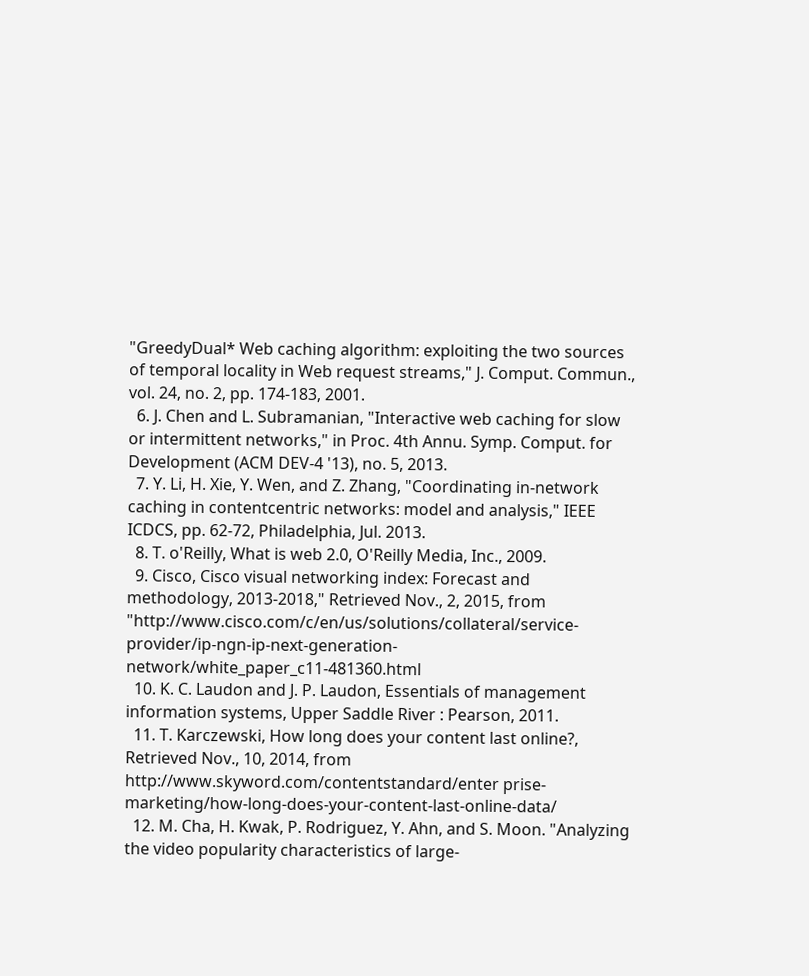"GreedyDual* Web caching algorithm: exploiting the two sources of temporal locality in Web request streams," J. Comput. Commun., vol. 24, no. 2, pp. 174-183, 2001.
  6. J. Chen and L. Subramanian, "Interactive web caching for slow or intermittent networks," in Proc. 4th Annu. Symp. Comput. for Development (ACM DEV-4 '13), no. 5, 2013.
  7. Y. Li, H. Xie, Y. Wen, and Z. Zhang, "Coordinating in-network caching in contentcentric networks: model and analysis," IEEE ICDCS, pp. 62-72, Philadelphia, Jul. 2013.
  8. T. o'Reilly, What is web 2.0, O'Reilly Media, Inc., 2009.
  9. Cisco, Cisco visual networking index: Forecast and methodology, 2013-2018," Retrieved Nov., 2, 2015, from "http://www.cisco.com/c/en/us/solutions/collateral/service-provider/ip-ngn-ip-next-generation-network/white_paper_c11-481360.html
  10. K. C. Laudon and J. P. Laudon, Essentials of management information systems, Upper Saddle River : Pearson, 2011.
  11. T. Karczewski, How long does your content last online?, Retrieved Nov., 10, 2014, from http://www.skyword.com/contentstandard/enter prise-marketing/how-long-does-your-content-last-online-data/
  12. M. Cha, H. Kwak, P. Rodriguez, Y. Ahn, and S. Moon. "Analyzing the video popularity characteristics of large-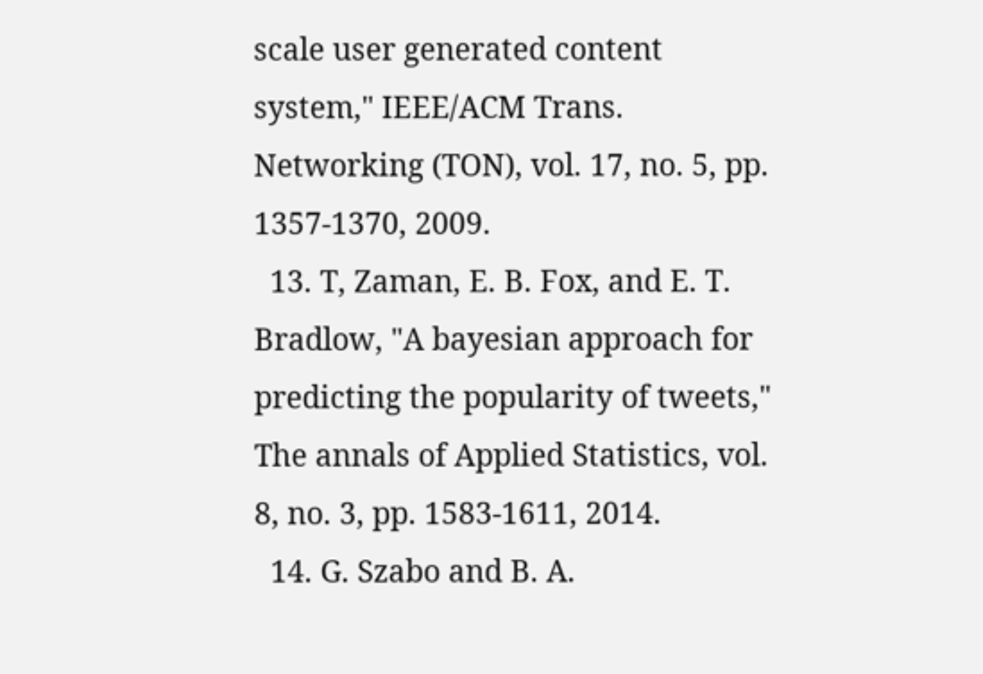scale user generated content system," IEEE/ACM Trans. Networking (TON), vol. 17, no. 5, pp. 1357-1370, 2009.
  13. T, Zaman, E. B. Fox, and E. T. Bradlow, "A bayesian approach for predicting the popularity of tweets," The annals of Applied Statistics, vol. 8, no. 3, pp. 1583-1611, 2014.
  14. G. Szabo and B. A.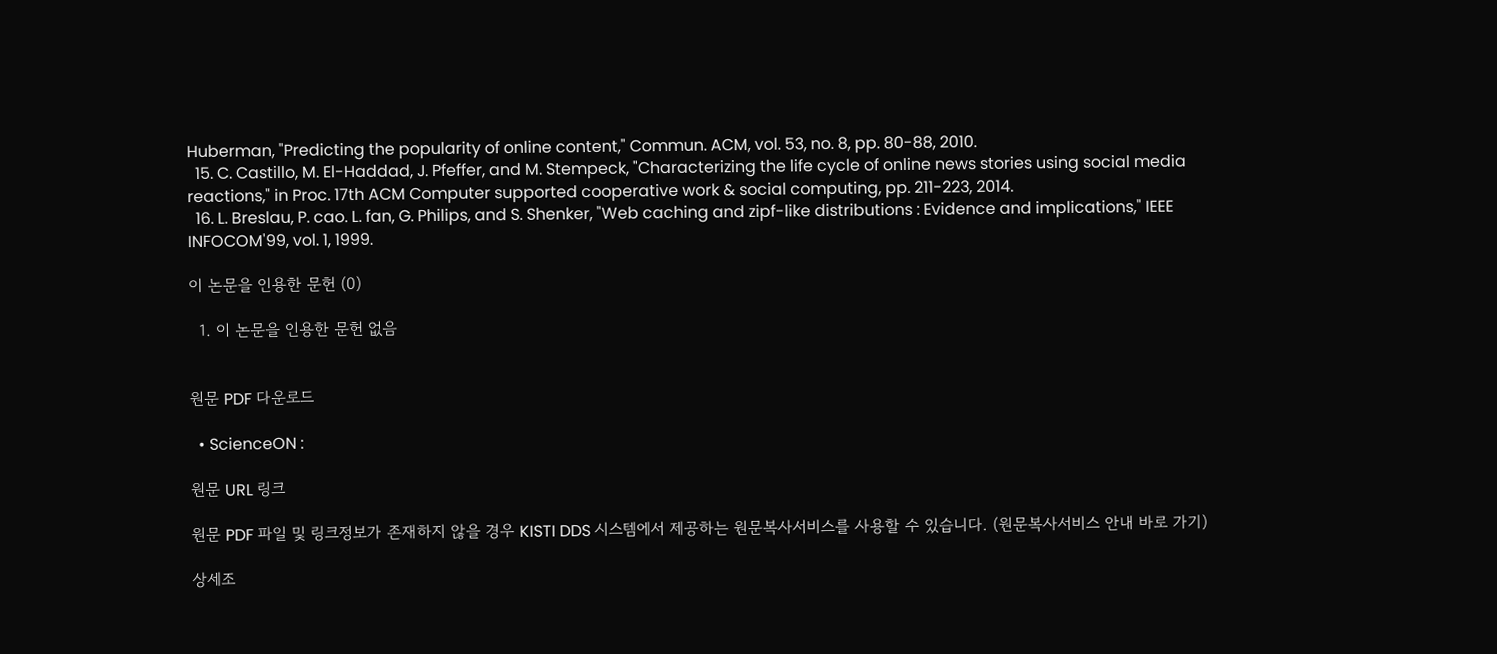Huberman, "Predicting the popularity of online content," Commun. ACM, vol. 53, no. 8, pp. 80-88, 2010.
  15. C. Castillo, M. El-Haddad, J. Pfeffer, and M. Stempeck, "Characterizing the life cycle of online news stories using social media reactions," in Proc. 17th ACM Computer supported cooperative work & social computing, pp. 211-223, 2014.
  16. L. Breslau, P. cao. L. fan, G. Philips, and S. Shenker, "Web caching and zipf-like distributions : Evidence and implications," IEEE INFOCOM'99, vol. 1, 1999.

이 논문을 인용한 문헌 (0)

  1. 이 논문을 인용한 문헌 없음


원문 PDF 다운로드

  • ScienceON :

원문 URL 링크

원문 PDF 파일 및 링크정보가 존재하지 않을 경우 KISTI DDS 시스템에서 제공하는 원문복사서비스를 사용할 수 있습니다. (원문복사서비스 안내 바로 가기)

상세조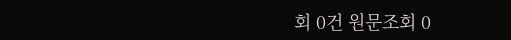회 0건 원문조회 0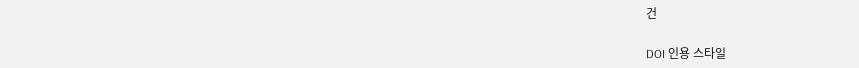건

DOI 인용 스타일